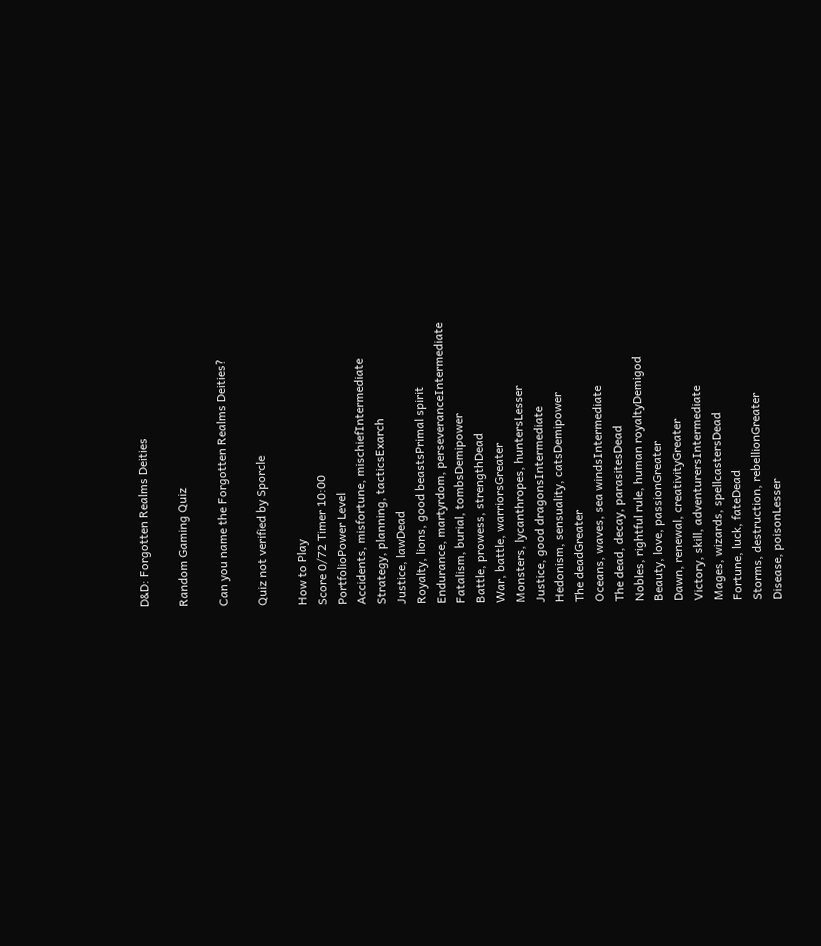D&D: Forgotten Realms Deities

Random Gaming Quiz

Can you name the Forgotten Realms Deities?

Quiz not verified by Sporcle

How to Play
Score 0/72 Timer 10:00
PortfolioPower Level
Accidents, misfortune, mischiefIntermediate
Strategy, planning, tacticsExarch
Justice, lawDead
Royalty, lions, good beastsPrimal spirit
Endurance, martyrdom, perseveranceIntermediate
Fatalism, burial, tombsDemipower
Battle, prowess, strengthDead
War, battle, warriorsGreater
Monsters, lycanthropes, huntersLesser
Justice, good dragonsIntermediate
Hedonism, sensuality, catsDemipower
The deadGreater
Oceans, waves, sea windsIntermediate
The dead, decay, parasitesDead
Nobles, rightful rule, human royaltyDemigod
Beauty, love, passionGreater
Dawn, renewal, creativityGreater
Victory, skill, adventurersIntermediate
Mages, wizards, spellcastersDead
Fortune, luck, fateDead
Storms, destruction, rebellionGreater
Disease, poisonLesser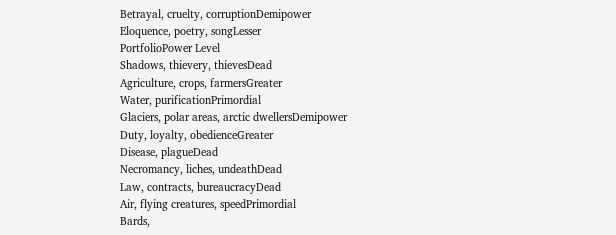Betrayal, cruelty, corruptionDemipower
Eloquence, poetry, songLesser
PortfolioPower Level
Shadows, thievery, thievesDead
Agriculture, crops, farmersGreater
Water, purificationPrimordial
Glaciers, polar areas, arctic dwellersDemipower
Duty, loyalty, obedienceGreater
Disease, plagueDead
Necromancy, liches, undeathDead
Law, contracts, bureaucracyDead
Air, flying creatures, speedPrimordial
Bards,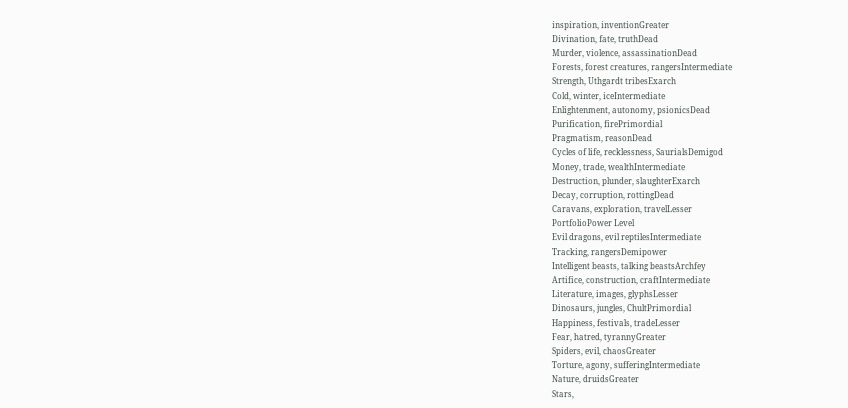inspiration, inventionGreater
Divination, fate, truthDead
Murder, violence, assassinationDead
Forests, forest creatures, rangersIntermediate
Strength, Uthgardt tribesExarch
Cold, winter, iceIntermediate
Enlightenment, autonomy, psionicsDead
Purification, firePrimordial
Pragmatism, reasonDead
Cycles of life, recklessness, SaurialsDemigod
Money, trade, wealthIntermediate
Destruction, plunder, slaughterExarch
Decay, corruption, rottingDead
Caravans, exploration, travelLesser
PortfolioPower Level
Evil dragons, evil reptilesIntermediate
Tracking, rangersDemipower
Intelligent beasts, talking beastsArchfey
Artifice, construction, craftIntermediate
Literature, images, glyphsLesser
Dinosaurs, jungles, ChultPrimordial
Happiness, festivals, tradeLesser
Fear, hatred, tyrannyGreater
Spiders, evil, chaosGreater
Torture, agony, sufferingIntermediate
Nature, druidsGreater
Stars,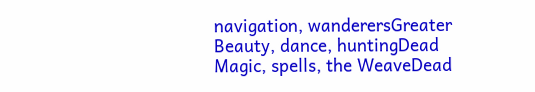navigation, wanderersGreater
Beauty, dance, huntingDead
Magic, spells, the WeaveDead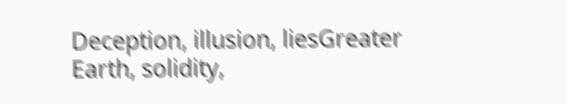Deception, illusion, liesGreater
Earth, solidity,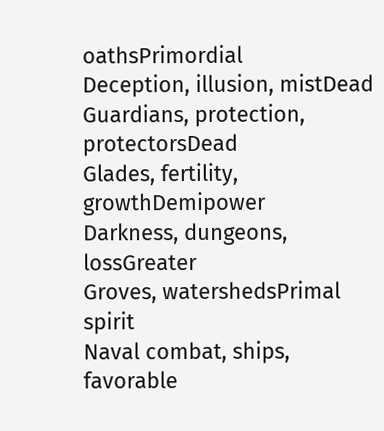oathsPrimordial
Deception, illusion, mistDead
Guardians, protection, protectorsDead
Glades, fertility, growthDemipower
Darkness, dungeons, lossGreater
Groves, watershedsPrimal spirit
Naval combat, ships, favorable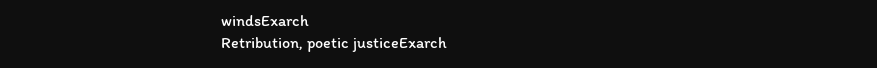windsExarch
Retribution, poetic justiceExarch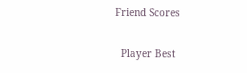Friend Scores

  Player Best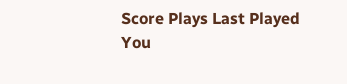Score Plays Last Played
You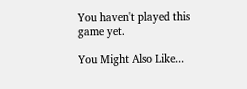You haven't played this game yet.

You Might Also Like...